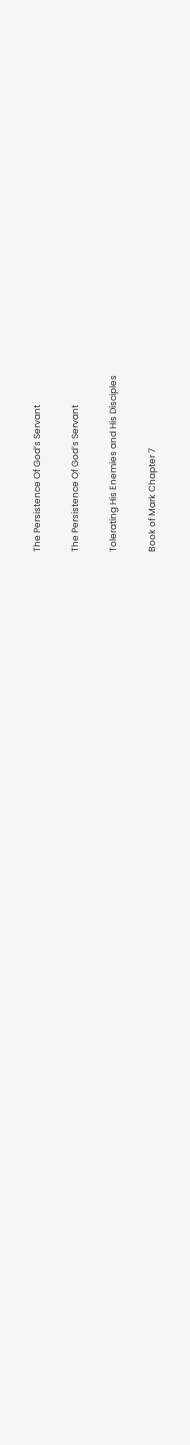The Persistence Of God’s Servant

The Persistence Of God’s Servant

Tolerating His Enemies and His Disciples

Book of Mark Chapter 7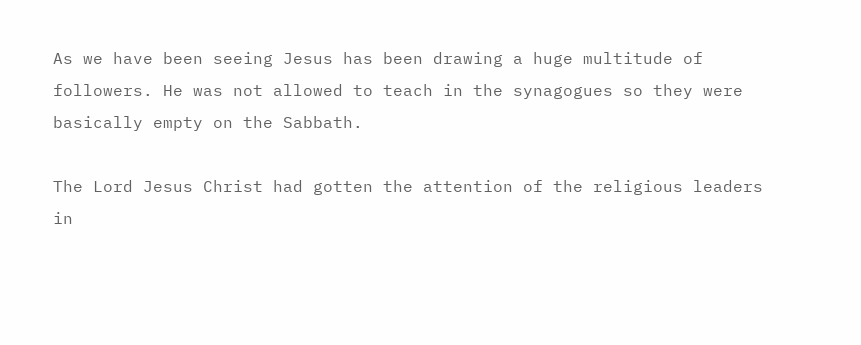As we have been seeing Jesus has been drawing a huge multitude of followers. He was not allowed to teach in the synagogues so they were basically empty on the Sabbath.

The Lord Jesus Christ had gotten the attention of the religious leaders in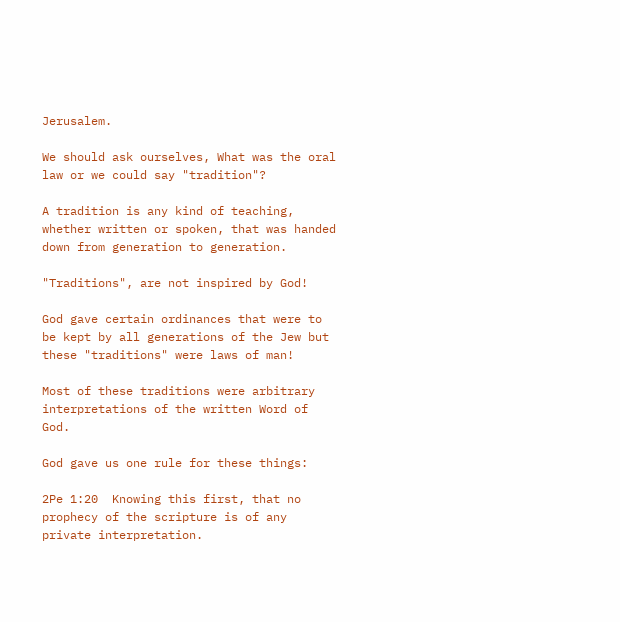Jerusalem.

We should ask ourselves, What was the oral law or we could say "tradition"?

A tradition is any kind of teaching, whether written or spoken, that was handed down from generation to generation.

"Traditions", are not inspired by God!

God gave certain ordinances that were to be kept by all generations of the Jew but these "traditions" were laws of man!

Most of these traditions were arbitrary interpretations of the written Word of God.

God gave us one rule for these things:

2Pe 1:20  Knowing this first, that no prophecy of the scripture is of any private interpretation.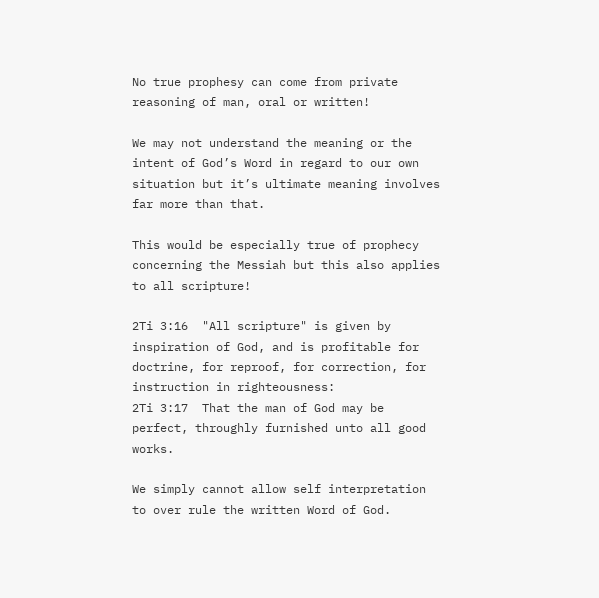No true prophesy can come from private reasoning of man, oral or written!

We may not understand the meaning or the intent of God’s Word in regard to our own situation but it’s ultimate meaning involves far more than that.

This would be especially true of prophecy concerning the Messiah but this also applies to all scripture!

2Ti 3:16  "All scripture" is given by inspiration of God, and is profitable for doctrine, for reproof, for correction, for instruction in righteousness:
2Ti 3:17  That the man of God may be perfect, throughly furnished unto all good works.

We simply cannot allow self interpretation to over rule the written Word of God.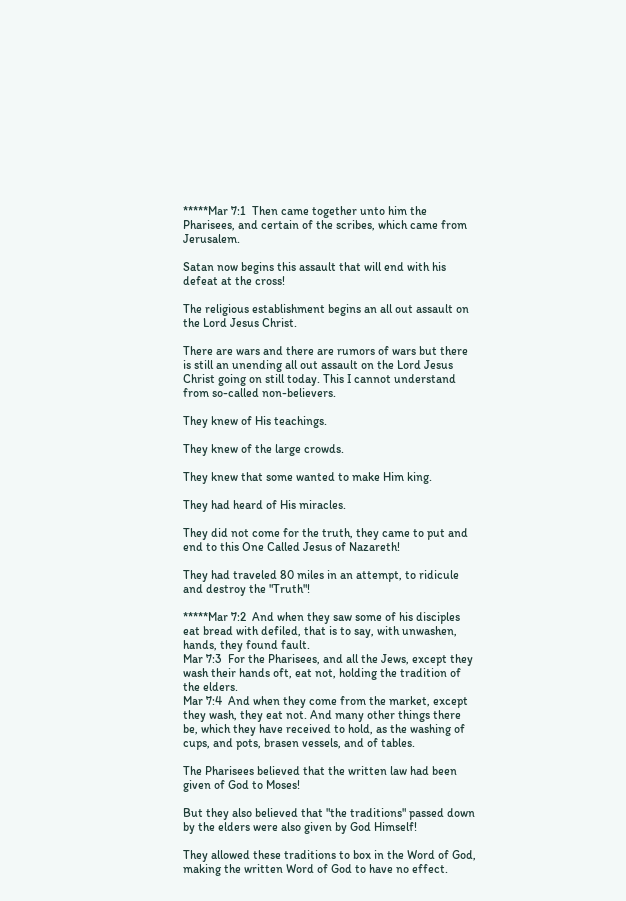*****Mar 7:1  Then came together unto him the Pharisees, and certain of the scribes, which came from Jerusalem.

Satan now begins this assault that will end with his defeat at the cross!

The religious establishment begins an all out assault on the Lord Jesus Christ.

There are wars and there are rumors of wars but there is still an unending all out assault on the Lord Jesus Christ going on still today. This I cannot understand from so-called non-believers.

They knew of His teachings.

They knew of the large crowds.

They knew that some wanted to make Him king.

They had heard of His miracles.

They did not come for the truth, they came to put and end to this One Called Jesus of Nazareth!

They had traveled 80 miles in an attempt, to ridicule and destroy the "Truth"!

*****Mar 7:2  And when they saw some of his disciples eat bread with defiled, that is to say, with unwashen, hands, they found fault.
Mar 7:3  For the Pharisees, and all the Jews, except they wash their hands oft, eat not, holding the tradition of the elders.
Mar 7:4  And when they come from the market, except they wash, they eat not. And many other things there be, which they have received to hold, as the washing of cups, and pots, brasen vessels, and of tables.

The Pharisees believed that the written law had been given of God to Moses!

But they also believed that "the traditions" passed down by the elders were also given by God Himself!

They allowed these traditions to box in the Word of God, making the written Word of God to have no effect.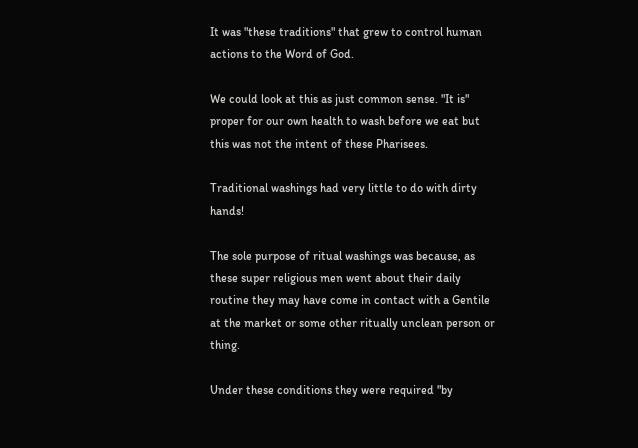It was "these traditions" that grew to control human actions to the Word of God.

We could look at this as just common sense. "It is" proper for our own health to wash before we eat but this was not the intent of these Pharisees.

Traditional washings had very little to do with dirty hands!

The sole purpose of ritual washings was because, as these super religious men went about their daily routine they may have come in contact with a Gentile at the market or some other ritually unclean person or thing.

Under these conditions they were required "by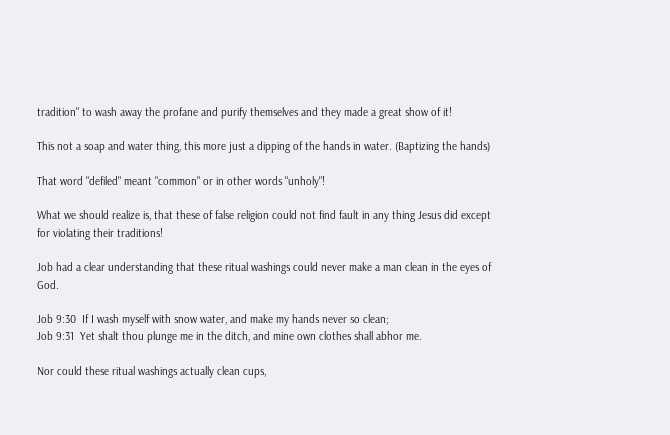tradition" to wash away the profane and purify themselves and they made a great show of it!

This not a soap and water thing, this more just a dipping of the hands in water. (Baptizing the hands)

That word "defiled" meant "common" or in other words "unholy"!

What we should realize is, that these of false religion could not find fault in any thing Jesus did except for violating their traditions!

Job had a clear understanding that these ritual washings could never make a man clean in the eyes of God.

Job 9:30  If I wash myself with snow water, and make my hands never so clean;
Job 9:31  Yet shalt thou plunge me in the ditch, and mine own clothes shall abhor me.

Nor could these ritual washings actually clean cups,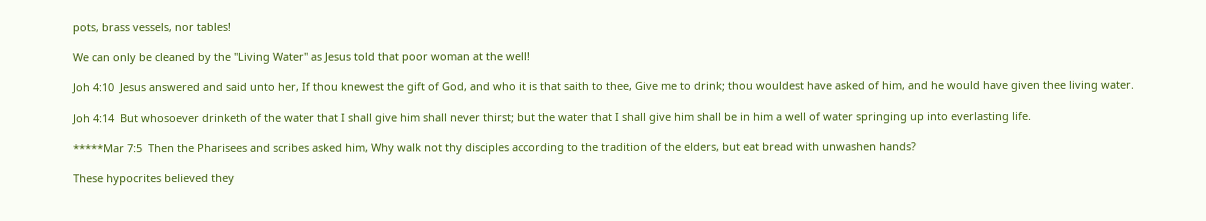pots, brass vessels, nor tables!

We can only be cleaned by the "Living Water" as Jesus told that poor woman at the well!

Joh 4:10  Jesus answered and said unto her, If thou knewest the gift of God, and who it is that saith to thee, Give me to drink; thou wouldest have asked of him, and he would have given thee living water.

Joh 4:14  But whosoever drinketh of the water that I shall give him shall never thirst; but the water that I shall give him shall be in him a well of water springing up into everlasting life.

*****Mar 7:5  Then the Pharisees and scribes asked him, Why walk not thy disciples according to the tradition of the elders, but eat bread with unwashen hands?

These hypocrites believed they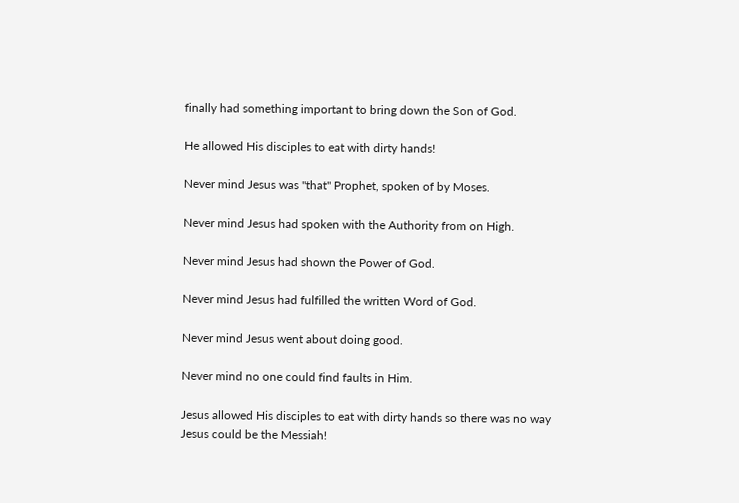finally had something important to bring down the Son of God.

He allowed His disciples to eat with dirty hands!

Never mind Jesus was "that" Prophet, spoken of by Moses.

Never mind Jesus had spoken with the Authority from on High.

Never mind Jesus had shown the Power of God.

Never mind Jesus had fulfilled the written Word of God.

Never mind Jesus went about doing good.

Never mind no one could find faults in Him.

Jesus allowed His disciples to eat with dirty hands so there was no way Jesus could be the Messiah!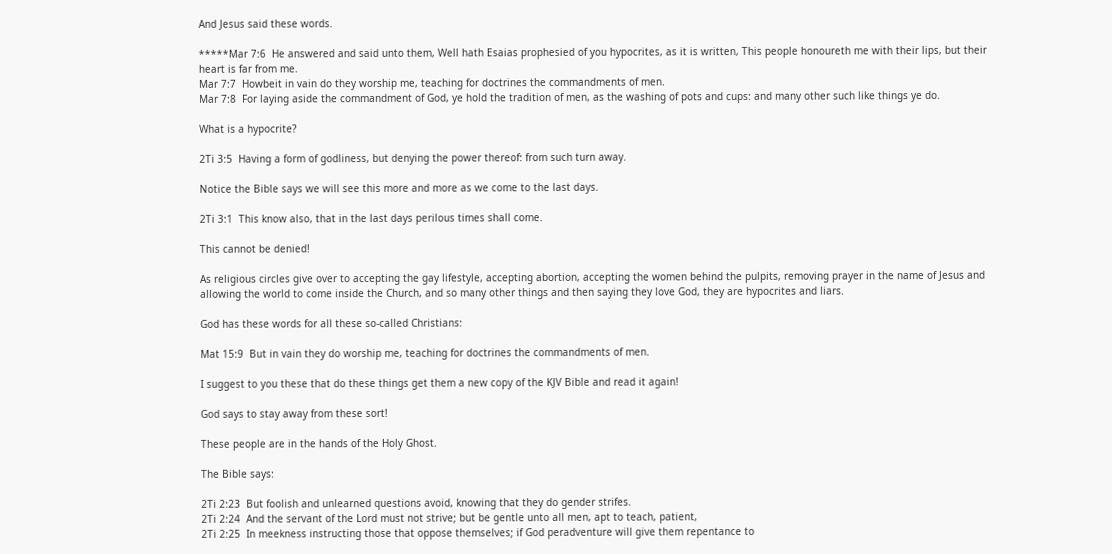And Jesus said these words.

*****Mar 7:6  He answered and said unto them, Well hath Esaias prophesied of you hypocrites, as it is written, This people honoureth me with their lips, but their heart is far from me.
Mar 7:7  Howbeit in vain do they worship me, teaching for doctrines the commandments of men.
Mar 7:8  For laying aside the commandment of God, ye hold the tradition of men, as the washing of pots and cups: and many other such like things ye do.

What is a hypocrite?

2Ti 3:5  Having a form of godliness, but denying the power thereof: from such turn away.

Notice the Bible says we will see this more and more as we come to the last days.

2Ti 3:1  This know also, that in the last days perilous times shall come.

This cannot be denied!

As religious circles give over to accepting the gay lifestyle, accepting abortion, accepting the women behind the pulpits, removing prayer in the name of Jesus and allowing the world to come inside the Church, and so many other things and then saying they love God, they are hypocrites and liars.

God has these words for all these so-called Christians:

Mat 15:9  But in vain they do worship me, teaching for doctrines the commandments of men.

I suggest to you these that do these things get them a new copy of the KJV Bible and read it again!

God says to stay away from these sort!

These people are in the hands of the Holy Ghost.

The Bible says:

2Ti 2:23  But foolish and unlearned questions avoid, knowing that they do gender strifes.
2Ti 2:24  And the servant of the Lord must not strive; but be gentle unto all men, apt to teach, patient,
2Ti 2:25  In meekness instructing those that oppose themselves; if God peradventure will give them repentance to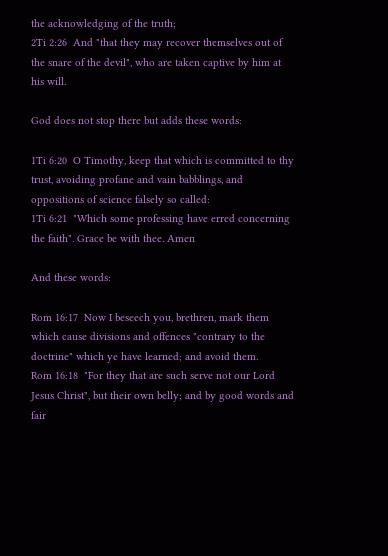the acknowledging of the truth;
2Ti 2:26  And "that they may recover themselves out of the snare of the devil", who are taken captive by him at his will.

God does not stop there but adds these words:

1Ti 6:20  O Timothy, keep that which is committed to thy trust, avoiding profane and vain babblings, and oppositions of science falsely so called:
1Ti 6:21  "Which some professing have erred concerning the faith". Grace be with thee. Amen

And these words:

Rom 16:17  Now I beseech you, brethren, mark them which cause divisions and offences "contrary to the doctrine" which ye have learned; and avoid them.
Rom 16:18  "For they that are such serve not our Lord Jesus Christ", but their own belly; and by good words and fair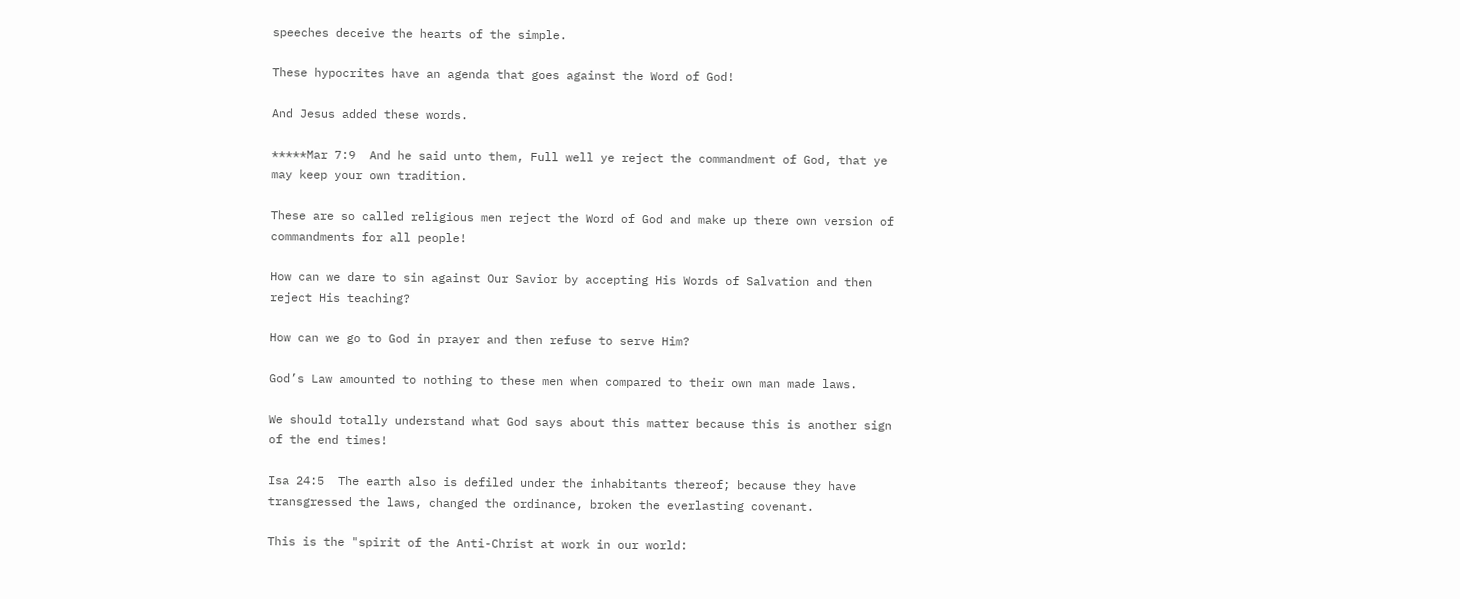speeches deceive the hearts of the simple.

These hypocrites have an agenda that goes against the Word of God!

And Jesus added these words.

*****Mar 7:9  And he said unto them, Full well ye reject the commandment of God, that ye may keep your own tradition.

These are so called religious men reject the Word of God and make up there own version of commandments for all people!

How can we dare to sin against Our Savior by accepting His Words of Salvation and then reject His teaching?

How can we go to God in prayer and then refuse to serve Him?

God’s Law amounted to nothing to these men when compared to their own man made laws.

We should totally understand what God says about this matter because this is another sign of the end times!

Isa 24:5  The earth also is defiled under the inhabitants thereof; because they have transgressed the laws, changed the ordinance, broken the everlasting covenant.

This is the "spirit of the Anti-Christ at work in our world: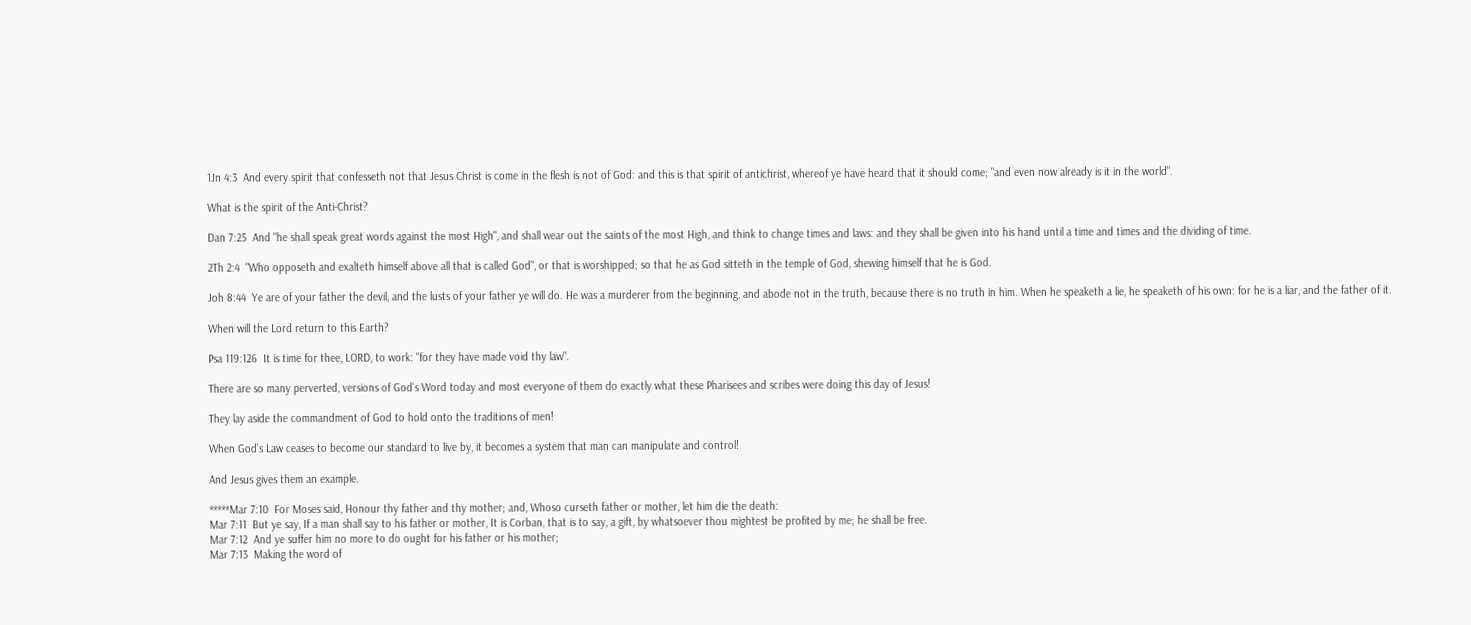1Jn 4:3  And every spirit that confesseth not that Jesus Christ is come in the flesh is not of God: and this is that spirit of antichrist, whereof ye have heard that it should come; "and even now already is it in the world".

What is the spirit of the Anti-Christ?

Dan 7:25  And "he shall speak great words against the most High", and shall wear out the saints of the most High, and think to change times and laws: and they shall be given into his hand until a time and times and the dividing of time.

2Th 2:4  "Who opposeth and exalteth himself above all that is called God", or that is worshipped; so that he as God sitteth in the temple of God, shewing himself that he is God.

Joh 8:44  Ye are of your father the devil, and the lusts of your father ye will do. He was a murderer from the beginning, and abode not in the truth, because there is no truth in him. When he speaketh a lie, he speaketh of his own: for he is a liar, and the father of it.

When will the Lord return to this Earth?

Psa 119:126  It is time for thee, LORD, to work: "for they have made void thy law".

There are so many perverted, versions of God’s Word today and most everyone of them do exactly what these Pharisees and scribes were doing this day of Jesus!

They lay aside the commandment of God to hold onto the traditions of men!

When God’s Law ceases to become our standard to live by, it becomes a system that man can manipulate and control!

And Jesus gives them an example.

*****Mar 7:10  For Moses said, Honour thy father and thy mother; and, Whoso curseth father or mother, let him die the death:
Mar 7:11  But ye say, If a man shall say to his father or mother, It is Corban, that is to say, a gift, by whatsoever thou mightest be profited by me; he shall be free.
Mar 7:12  And ye suffer him no more to do ought for his father or his mother;
Mar 7:13  Making the word of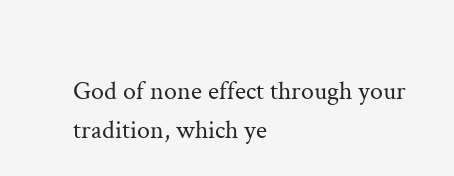God of none effect through your tradition, which ye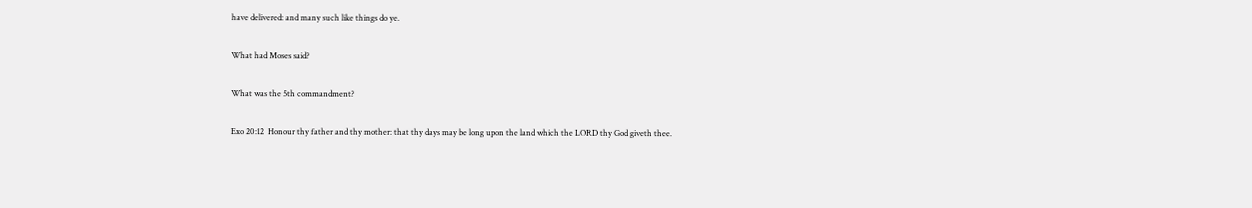have delivered: and many such like things do ye.

What had Moses said?

What was the 5th commandment?

Exo 20:12  Honour thy father and thy mother: that thy days may be long upon the land which the LORD thy God giveth thee.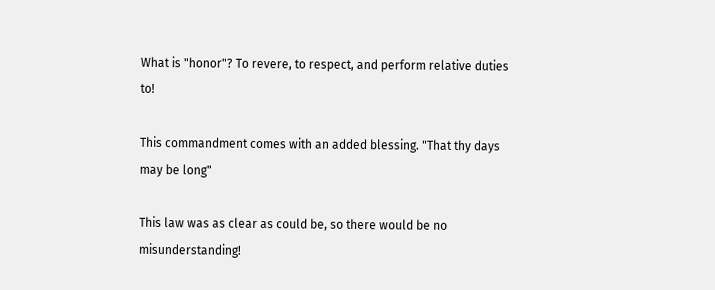What is "honor"? To revere, to respect, and perform relative duties to!

This commandment comes with an added blessing. "That thy days may be long"

This law was as clear as could be, so there would be no misunderstanding!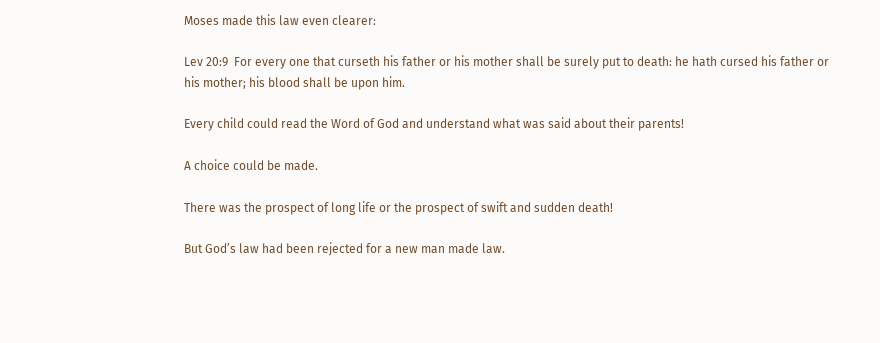Moses made this law even clearer:

Lev 20:9  For every one that curseth his father or his mother shall be surely put to death: he hath cursed his father or his mother; his blood shall be upon him.

Every child could read the Word of God and understand what was said about their parents!

A choice could be made.

There was the prospect of long life or the prospect of swift and sudden death!

But God’s law had been rejected for a new man made law.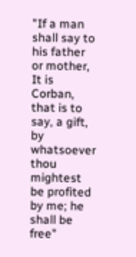"If a man shall say to his father or mother, It is Corban, that is to say, a gift, by whatsoever thou mightest be profited by me; he shall be free"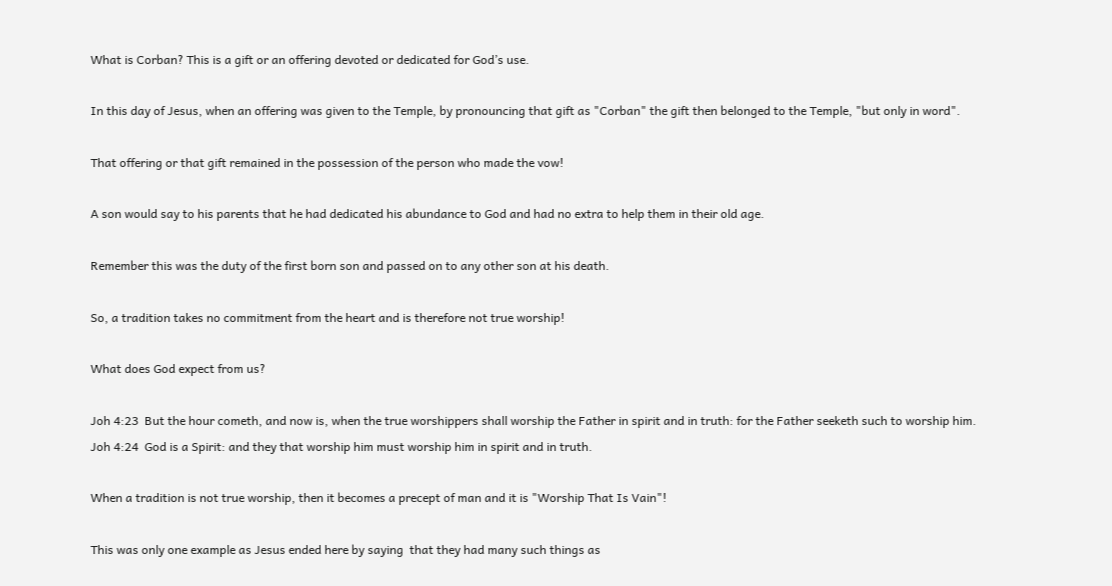What is Corban? This is a gift or an offering devoted or dedicated for God’s use.

In this day of Jesus, when an offering was given to the Temple, by pronouncing that gift as "Corban" the gift then belonged to the Temple, "but only in word".

That offering or that gift remained in the possession of the person who made the vow!

A son would say to his parents that he had dedicated his abundance to God and had no extra to help them in their old age.

Remember this was the duty of the first born son and passed on to any other son at his death.

So, a tradition takes no commitment from the heart and is therefore not true worship!

What does God expect from us?

Joh 4:23  But the hour cometh, and now is, when the true worshippers shall worship the Father in spirit and in truth: for the Father seeketh such to worship him.
Joh 4:24  God is a Spirit: and they that worship him must worship him in spirit and in truth.

When a tradition is not true worship, then it becomes a precept of man and it is "Worship That Is Vain"!

This was only one example as Jesus ended here by saying  that they had many such things as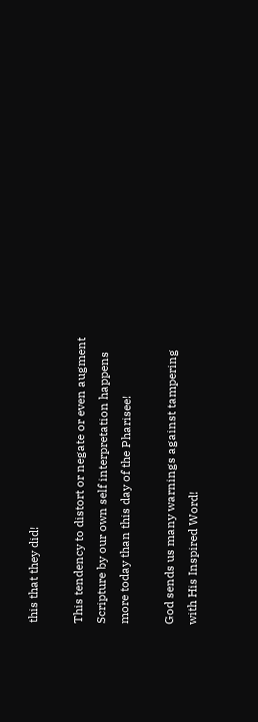this that they did!

This tendency to distort or negate or even augment Scripture by our own self interpretation happens more today than this day of the Pharisee!

God sends us many warnings against tampering with His Inspired Word!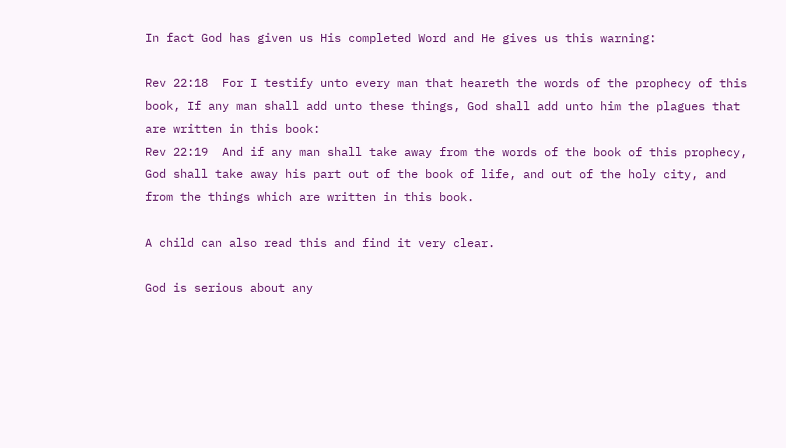In fact God has given us His completed Word and He gives us this warning:

Rev 22:18  For I testify unto every man that heareth the words of the prophecy of this book, If any man shall add unto these things, God shall add unto him the plagues that are written in this book:
Rev 22:19  And if any man shall take away from the words of the book of this prophecy, God shall take away his part out of the book of life, and out of the holy city, and from the things which are written in this book.

A child can also read this and find it very clear.

God is serious about any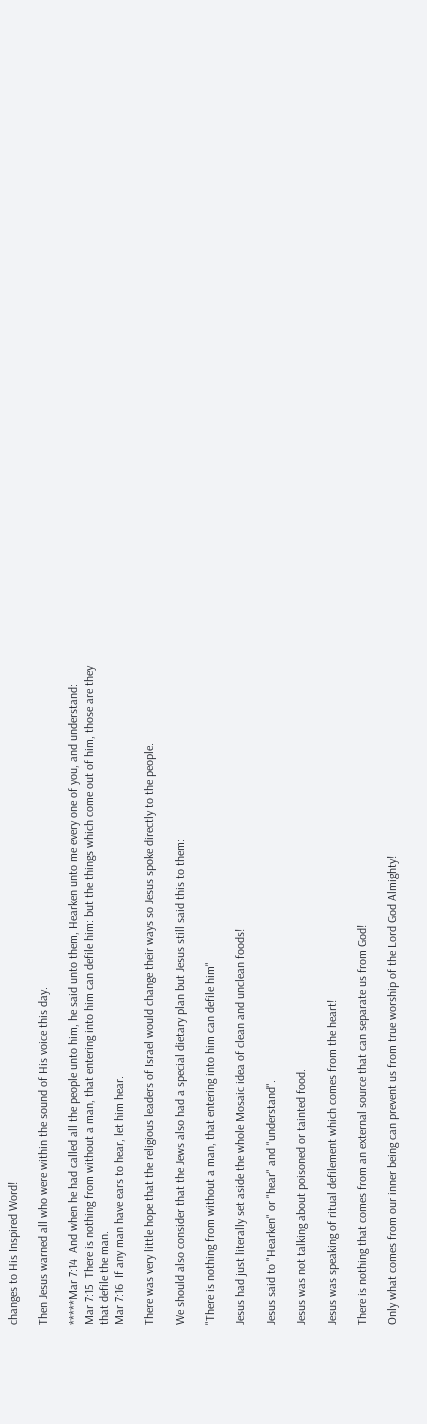changes to His Inspired Word!

Then Jesus warned all who were within the sound of His voice this day.

*****Mar 7:14  And when he had called all the people unto him, he said unto them, Hearken unto me every one of you, and understand:
Mar 7:15  There is nothing from without a man, that entering into him can defile him: but the things which come out of him, those are they that defile the man.
Mar 7:16  If any man have ears to hear, let him hear.

There was very little hope that the religious leaders of Israel would change their ways so Jesus spoke directly to the people.

We should also consider that the Jews also had a special dietary plan but Jesus still said this to them:

"There is nothing from without a man, that entering into him can defile him"

Jesus had just literally set aside the whole Mosaic idea of clean and unclean foods!

Jesus said to "Hearken" or "hear" and "understand".

Jesus was not talking about poisoned or tainted food.

Jesus was speaking of ritual defilement which comes from the heart!

There is nothing that comes from an external source that can separate us from God!

Only what comes from our inner being can prevent us from true worship of the Lord God Almighty!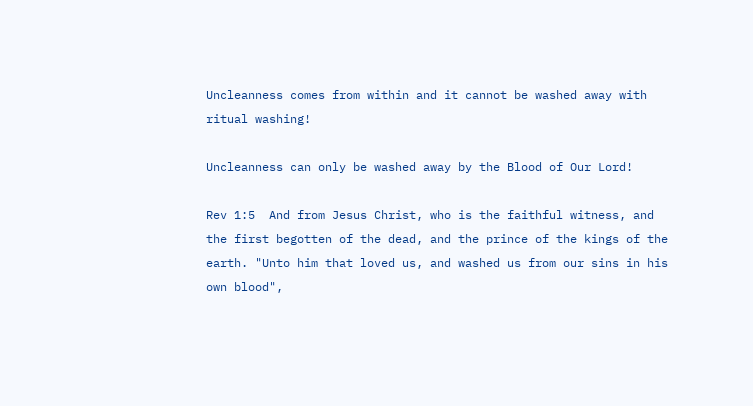Uncleanness comes from within and it cannot be washed away with ritual washing!

Uncleanness can only be washed away by the Blood of Our Lord!

Rev 1:5  And from Jesus Christ, who is the faithful witness, and the first begotten of the dead, and the prince of the kings of the earth. "Unto him that loved us, and washed us from our sins in his own blood",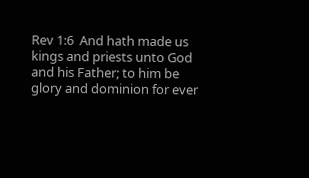Rev 1:6  And hath made us kings and priests unto God and his Father; to him be glory and dominion for ever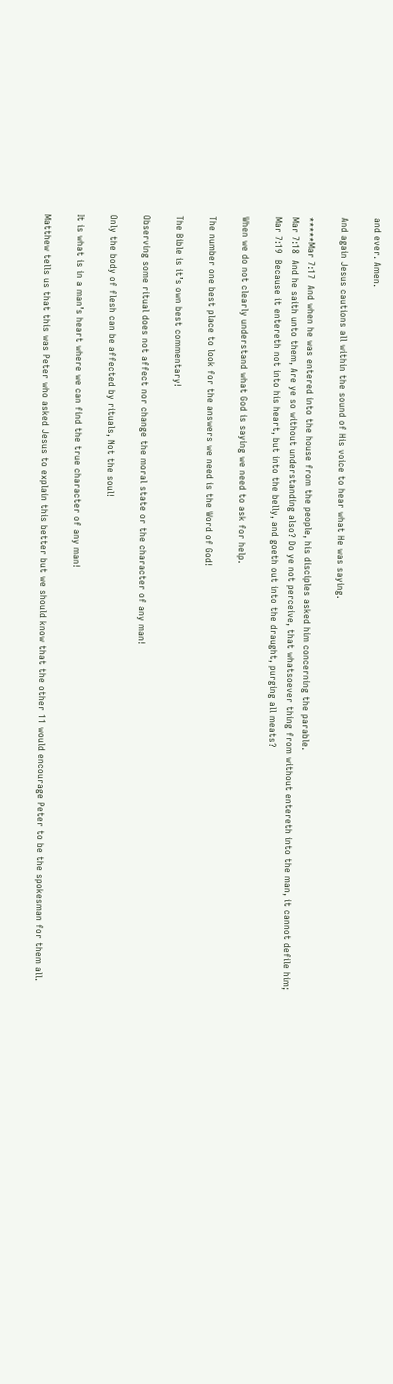and ever. Amen.

And again Jesus cautions all within the sound of His voice to hear what He was saying.

*****Mar 7:17  And when he was entered into the house from the people, his disciples asked him concerning the parable.
Mar 7:18  And he saith unto them, Are ye so without understanding also? Do ye not perceive, that whatsoever thing from without entereth into the man, it cannot defile him;
Mar 7:19  Because it entereth not into his heart, but into the belly, and goeth out into the draught, purging all meats?

When we do not clearly understand what God is saying we need to ask for help.

The number one best place to look for the answers we need is the Word of God!

The Bible is it’s own best commentary!

Observing some ritual does not affect nor change the moral state or the character of any man!

Only the body of flesh can be affected by rituals, Not the soul!

It is what is in a man’s heart where we can find the true character of any man!

Matthew tells us that this was Peter who asked Jesus to explain this better but we should know that the other 11 would encourage Peter to be the spokesman for them all.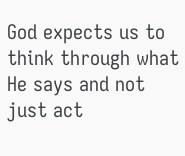God expects us to think through what He says and not just act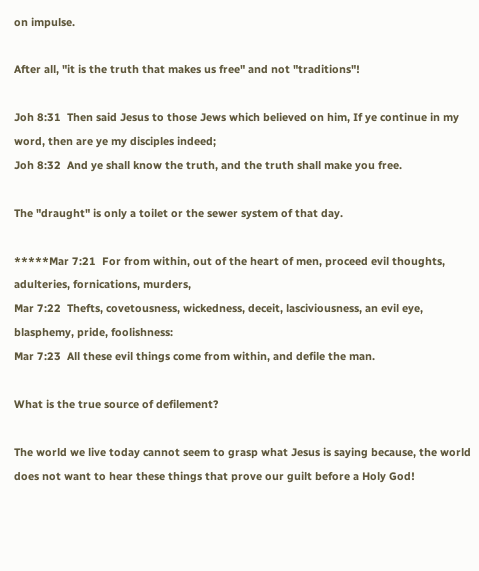on impulse.

After all, "it is the truth that makes us free" and not "traditions"!

Joh 8:31  Then said Jesus to those Jews which believed on him, If ye continue in my word, then are ye my disciples indeed;
Joh 8:32  And ye shall know the truth, and the truth shall make you free.

The "draught" is only a toilet or the sewer system of that day.

*****Mar 7:21  For from within, out of the heart of men, proceed evil thoughts, adulteries, fornications, murders,
Mar 7:22  Thefts, covetousness, wickedness, deceit, lasciviousness, an evil eye, blasphemy, pride, foolishness:
Mar 7:23  All these evil things come from within, and defile the man.

What is the true source of defilement?

The world we live today cannot seem to grasp what Jesus is saying because, the world does not want to hear these things that prove our guilt before a Holy God!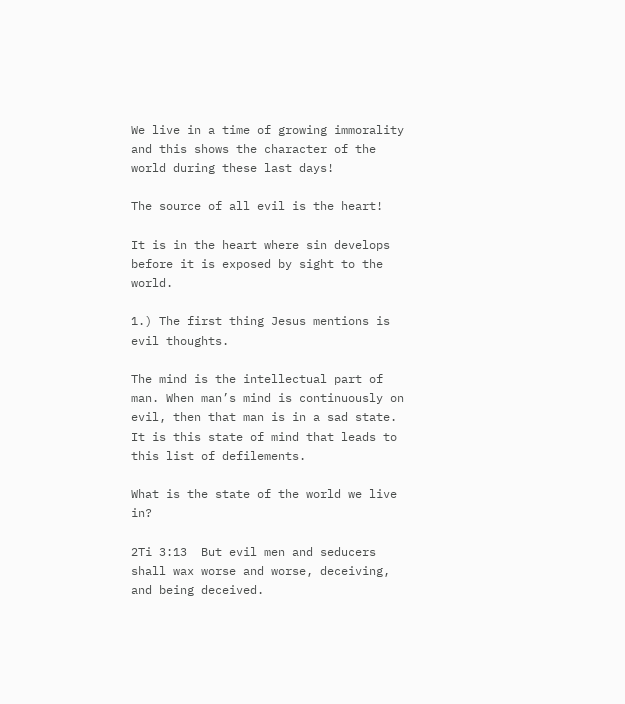We live in a time of growing immorality and this shows the character of the world during these last days!

The source of all evil is the heart!

It is in the heart where sin develops before it is exposed by sight to the world.

1.) The first thing Jesus mentions is evil thoughts.

The mind is the intellectual part of man. When man’s mind is continuously on evil, then that man is in a sad state. It is this state of mind that leads to this list of defilements.

What is the state of the world we live in?

2Ti 3:13  But evil men and seducers shall wax worse and worse, deceiving, and being deceived.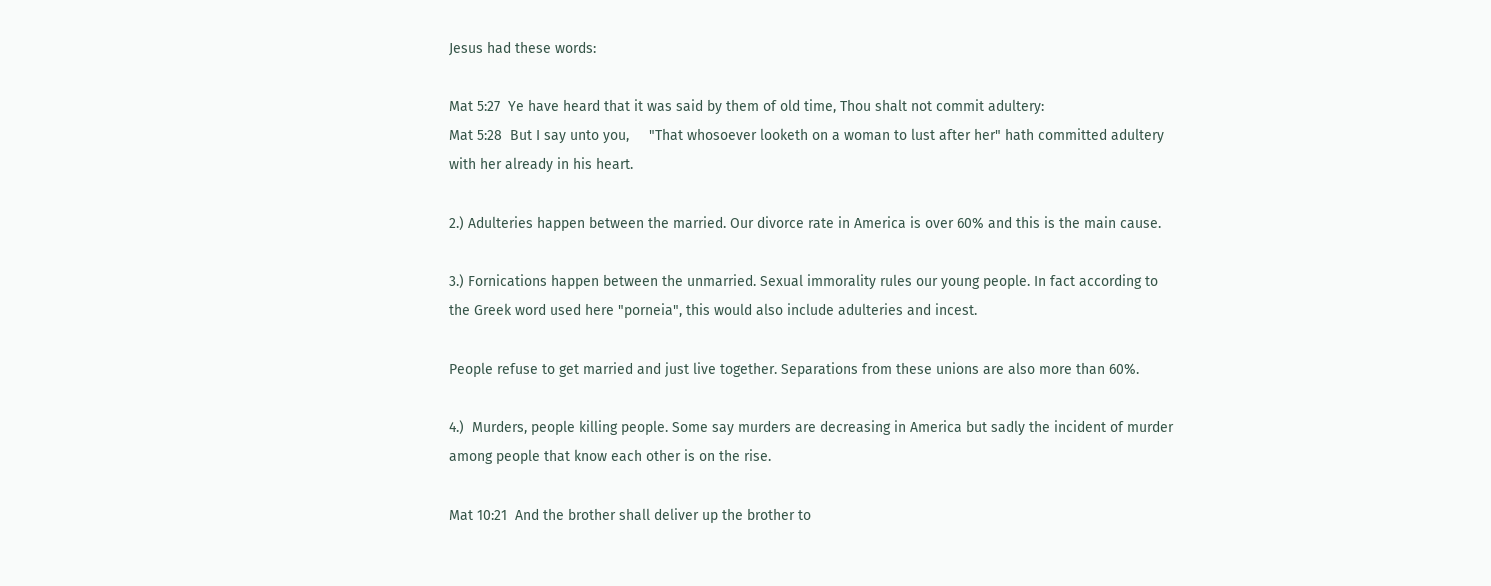Jesus had these words:

Mat 5:27  Ye have heard that it was said by them of old time, Thou shalt not commit adultery:
Mat 5:28  But I say unto you,     "That whosoever looketh on a woman to lust after her" hath committed adultery with her already in his heart.

2.) Adulteries happen between the married. Our divorce rate in America is over 60% and this is the main cause.

3.) Fornications happen between the unmarried. Sexual immorality rules our young people. In fact according to the Greek word used here "porneia", this would also include adulteries and incest.

People refuse to get married and just live together. Separations from these unions are also more than 60%.

4.)  Murders, people killing people. Some say murders are decreasing in America but sadly the incident of murder among people that know each other is on the rise.

Mat 10:21  And the brother shall deliver up the brother to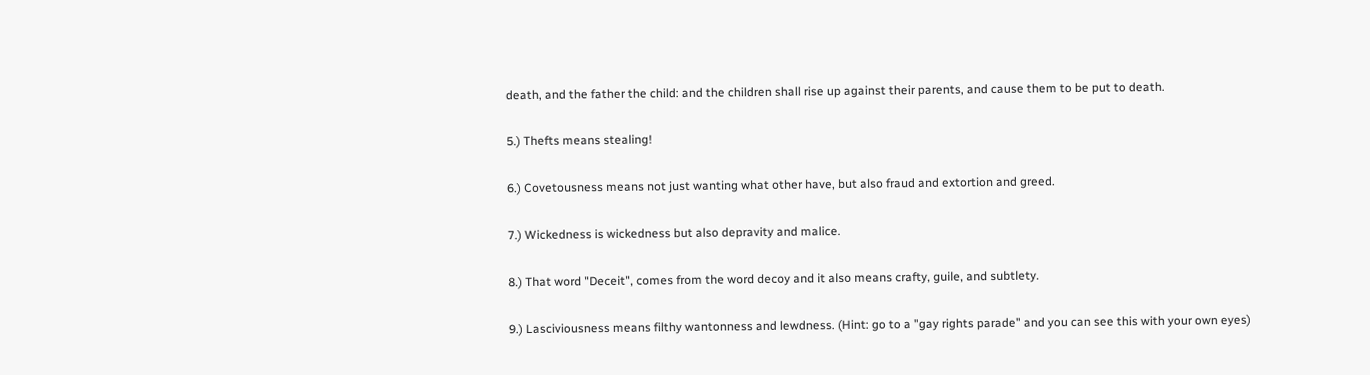death, and the father the child: and the children shall rise up against their parents, and cause them to be put to death.

5.) Thefts means stealing!

6.) Covetousness means not just wanting what other have, but also fraud and extortion and greed.

7.) Wickedness is wickedness but also depravity and malice.

8.) That word "Deceit", comes from the word decoy and it also means crafty, guile, and subtlety.

9.) Lasciviousness means filthy wantonness and lewdness. (Hint: go to a "gay rights parade" and you can see this with your own eyes)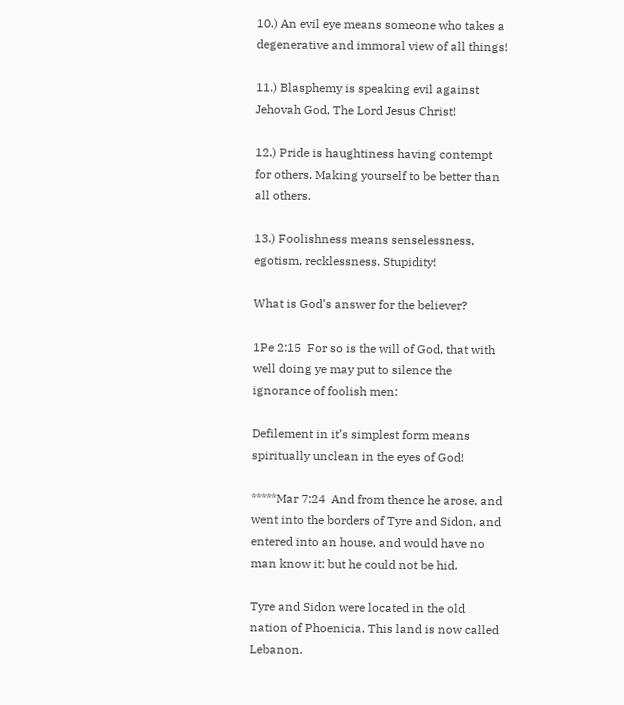10.) An evil eye means someone who takes a degenerative and immoral view of all things!

11.) Blasphemy is speaking evil against Jehovah God, The Lord Jesus Christ!

12.) Pride is haughtiness having contempt for others. Making yourself to be better than all others.

13.) Foolishness means senselessness, egotism, recklessness. Stupidity!

What is God’s answer for the believer?

1Pe 2:15  For so is the will of God, that with well doing ye may put to silence the ignorance of foolish men:

Defilement in it’s simplest form means spiritually unclean in the eyes of God!

*****Mar 7:24  And from thence he arose, and went into the borders of Tyre and Sidon, and entered into an house, and would have no man know it: but he could not be hid.

Tyre and Sidon were located in the old nation of Phoenicia. This land is now called Lebanon.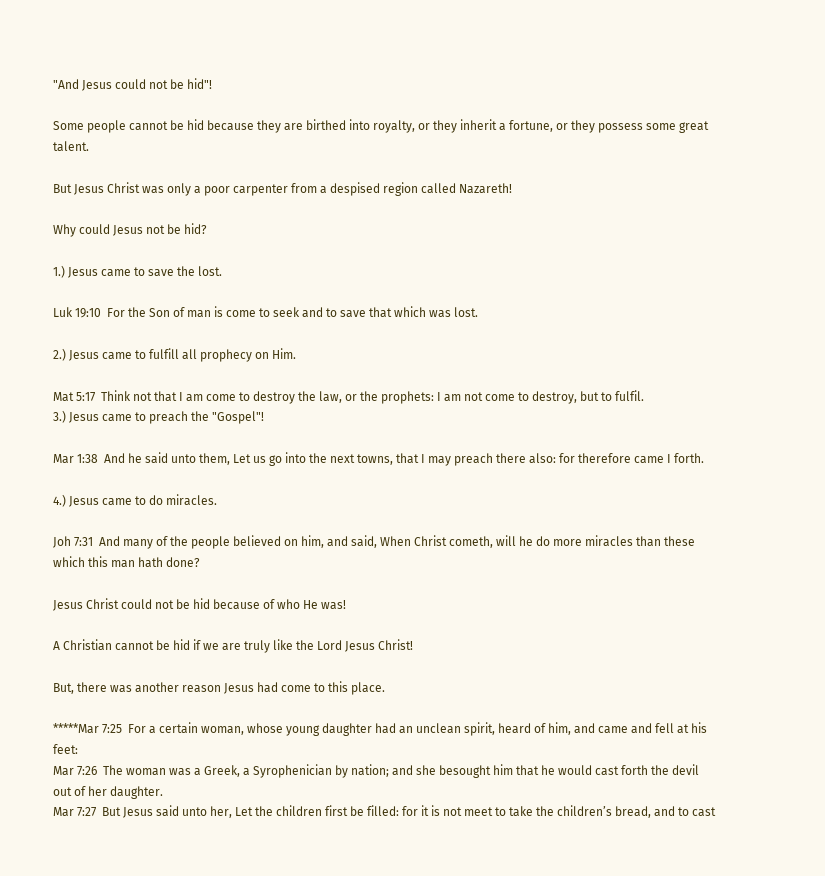"And Jesus could not be hid"!

Some people cannot be hid because they are birthed into royalty, or they inherit a fortune, or they possess some great talent.

But Jesus Christ was only a poor carpenter from a despised region called Nazareth!

Why could Jesus not be hid?

1.) Jesus came to save the lost.

Luk 19:10  For the Son of man is come to seek and to save that which was lost.

2.) Jesus came to fulfill all prophecy on Him.

Mat 5:17  Think not that I am come to destroy the law, or the prophets: I am not come to destroy, but to fulfil.
3.) Jesus came to preach the "Gospel"!

Mar 1:38  And he said unto them, Let us go into the next towns, that I may preach there also: for therefore came I forth.

4.) Jesus came to do miracles.

Joh 7:31  And many of the people believed on him, and said, When Christ cometh, will he do more miracles than these which this man hath done?

Jesus Christ could not be hid because of who He was!

A Christian cannot be hid if we are truly like the Lord Jesus Christ!

But, there was another reason Jesus had come to this place.

*****Mar 7:25  For a certain woman, whose young daughter had an unclean spirit, heard of him, and came and fell at his feet:
Mar 7:26  The woman was a Greek, a Syrophenician by nation; and she besought him that he would cast forth the devil out of her daughter.
Mar 7:27  But Jesus said unto her, Let the children first be filled: for it is not meet to take the children’s bread, and to cast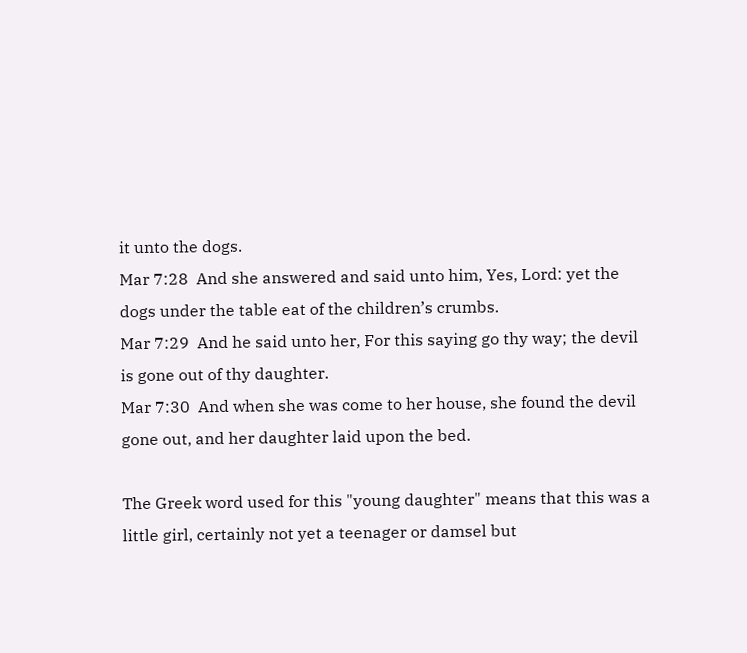it unto the dogs.
Mar 7:28  And she answered and said unto him, Yes, Lord: yet the dogs under the table eat of the children’s crumbs.
Mar 7:29  And he said unto her, For this saying go thy way; the devil is gone out of thy daughter.
Mar 7:30  And when she was come to her house, she found the devil gone out, and her daughter laid upon the bed.

The Greek word used for this "young daughter" means that this was a little girl, certainly not yet a teenager or damsel but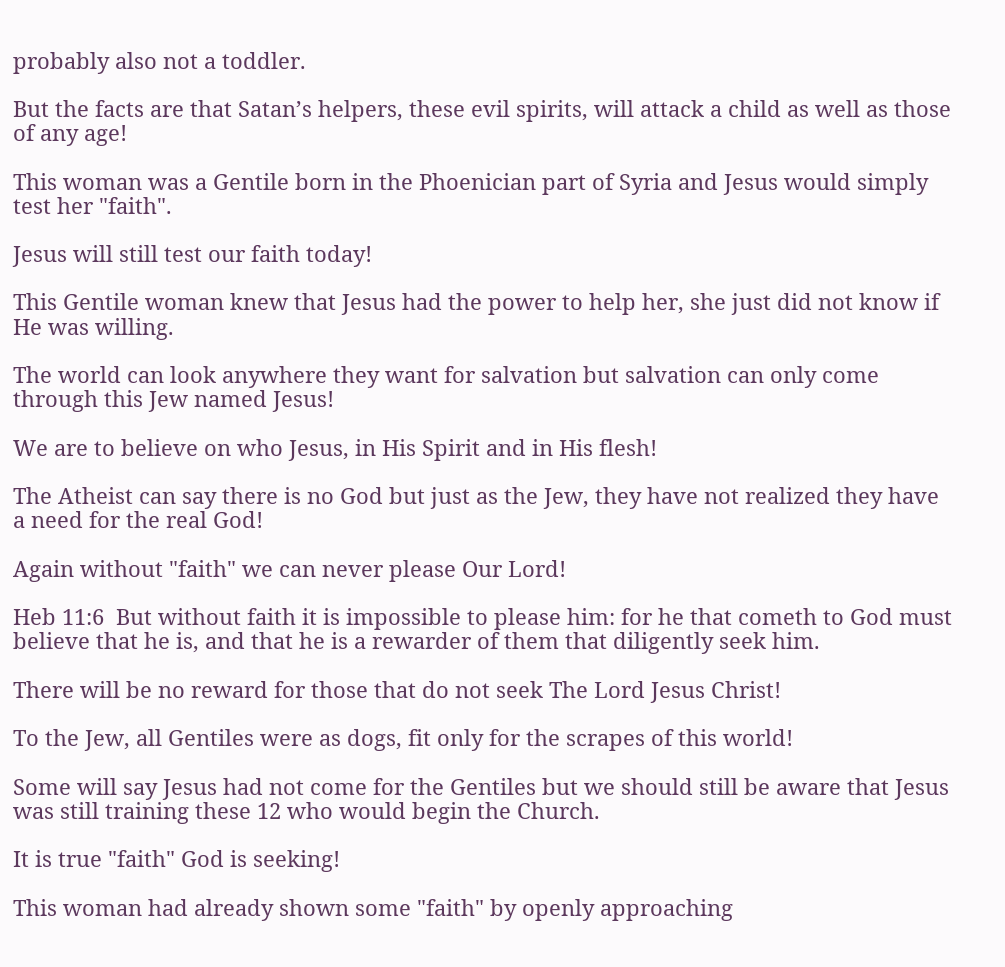probably also not a toddler.

But the facts are that Satan’s helpers, these evil spirits, will attack a child as well as those of any age!

This woman was a Gentile born in the Phoenician part of Syria and Jesus would simply test her "faith".

Jesus will still test our faith today!

This Gentile woman knew that Jesus had the power to help her, she just did not know if He was willing.

The world can look anywhere they want for salvation but salvation can only come through this Jew named Jesus!

We are to believe on who Jesus, in His Spirit and in His flesh!

The Atheist can say there is no God but just as the Jew, they have not realized they have a need for the real God!

Again without "faith" we can never please Our Lord!

Heb 11:6  But without faith it is impossible to please him: for he that cometh to God must believe that he is, and that he is a rewarder of them that diligently seek him.

There will be no reward for those that do not seek The Lord Jesus Christ!

To the Jew, all Gentiles were as dogs, fit only for the scrapes of this world!

Some will say Jesus had not come for the Gentiles but we should still be aware that Jesus was still training these 12 who would begin the Church.

It is true "faith" God is seeking!

This woman had already shown some "faith" by openly approaching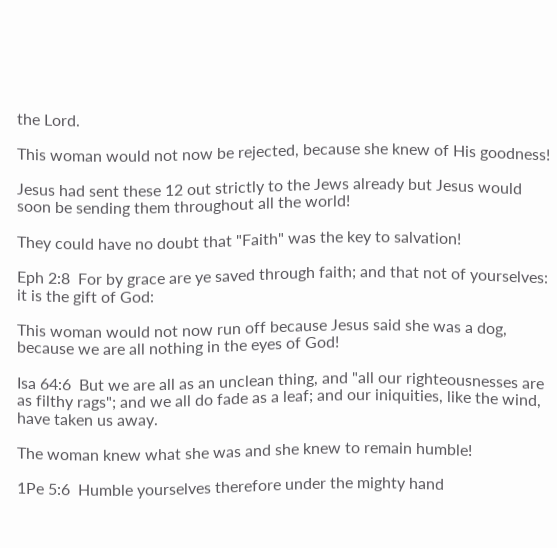the Lord.

This woman would not now be rejected, because she knew of His goodness!

Jesus had sent these 12 out strictly to the Jews already but Jesus would soon be sending them throughout all the world!

They could have no doubt that "Faith" was the key to salvation!

Eph 2:8  For by grace are ye saved through faith; and that not of yourselves: it is the gift of God:

This woman would not now run off because Jesus said she was a dog, because we are all nothing in the eyes of God!

Isa 64:6  But we are all as an unclean thing, and "all our righteousnesses are as filthy rags"; and we all do fade as a leaf; and our iniquities, like the wind, have taken us away.

The woman knew what she was and she knew to remain humble!

1Pe 5:6  Humble yourselves therefore under the mighty hand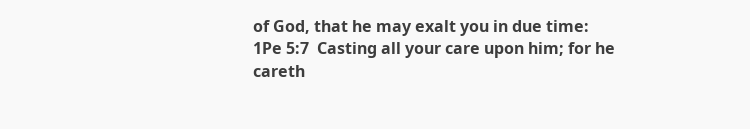of God, that he may exalt you in due time:
1Pe 5:7  Casting all your care upon him; for he careth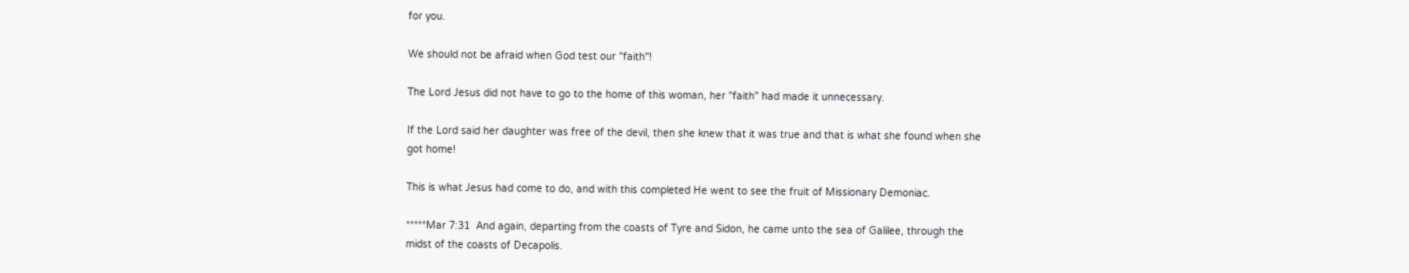for you.

We should not be afraid when God test our "faith"!

The Lord Jesus did not have to go to the home of this woman, her "faith" had made it unnecessary.

If the Lord said her daughter was free of the devil, then she knew that it was true and that is what she found when she got home!

This is what Jesus had come to do, and with this completed He went to see the fruit of Missionary Demoniac.

*****Mar 7:31  And again, departing from the coasts of Tyre and Sidon, he came unto the sea of Galilee, through the midst of the coasts of Decapolis.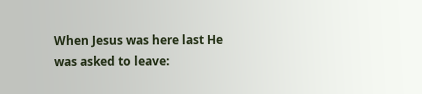When Jesus was here last He was asked to leave: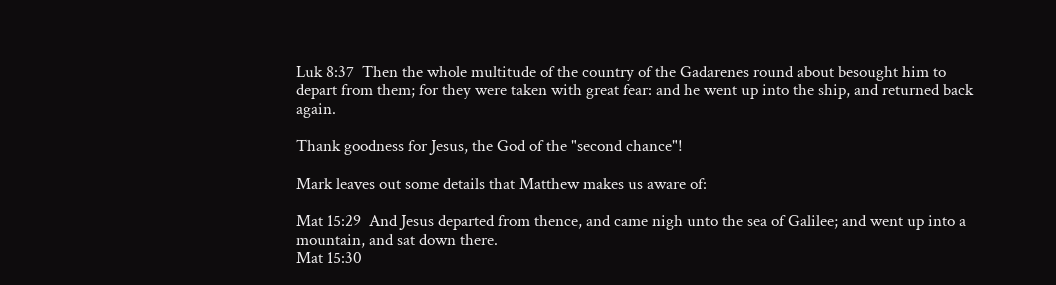Luk 8:37  Then the whole multitude of the country of the Gadarenes round about besought him to depart from them; for they were taken with great fear: and he went up into the ship, and returned back again.

Thank goodness for Jesus, the God of the "second chance"!

Mark leaves out some details that Matthew makes us aware of:

Mat 15:29  And Jesus departed from thence, and came nigh unto the sea of Galilee; and went up into a mountain, and sat down there.
Mat 15:30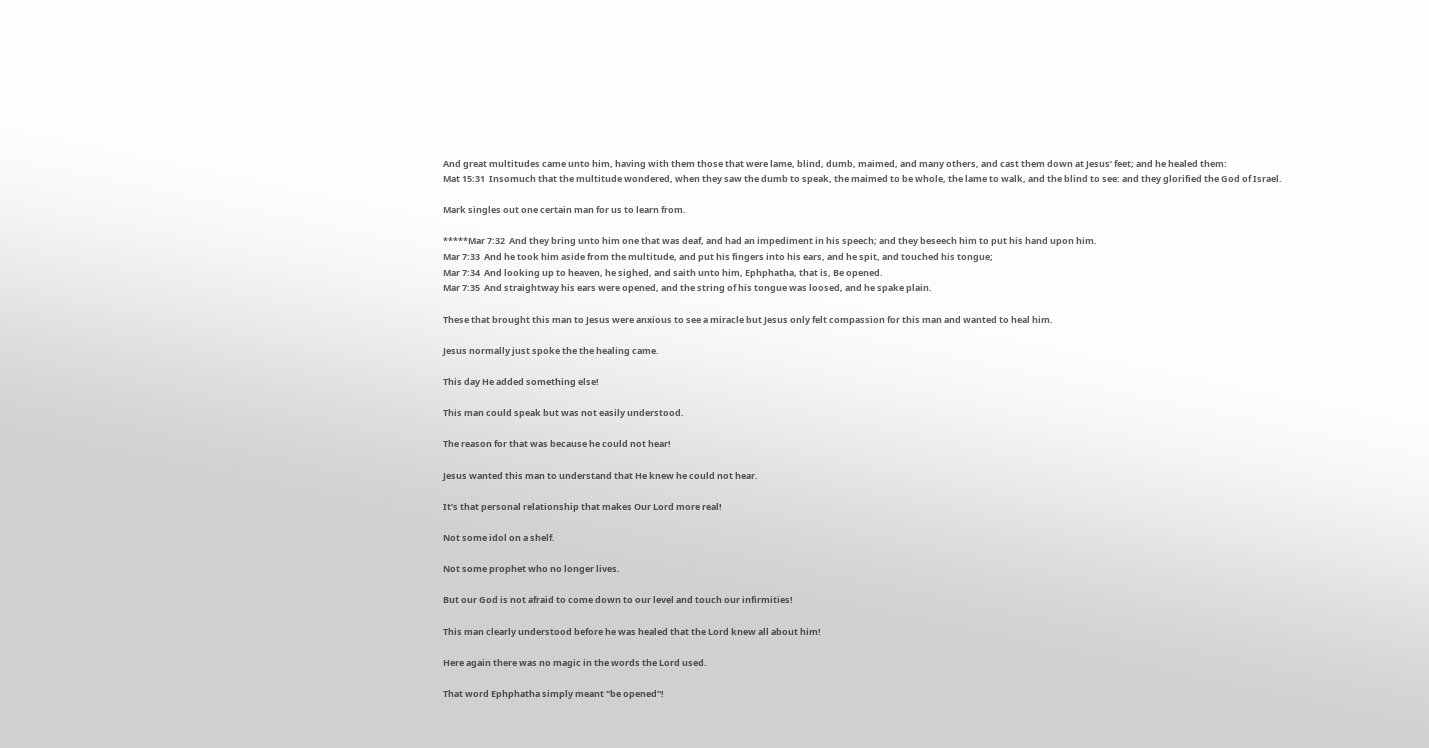And great multitudes came unto him, having with them those that were lame, blind, dumb, maimed, and many others, and cast them down at Jesus’ feet; and he healed them:
Mat 15:31  Insomuch that the multitude wondered, when they saw the dumb to speak, the maimed to be whole, the lame to walk, and the blind to see: and they glorified the God of Israel.

Mark singles out one certain man for us to learn from.

*****Mar 7:32  And they bring unto him one that was deaf, and had an impediment in his speech; and they beseech him to put his hand upon him.
Mar 7:33  And he took him aside from the multitude, and put his fingers into his ears, and he spit, and touched his tongue;
Mar 7:34  And looking up to heaven, he sighed, and saith unto him, Ephphatha, that is, Be opened.
Mar 7:35  And straightway his ears were opened, and the string of his tongue was loosed, and he spake plain.

These that brought this man to Jesus were anxious to see a miracle but Jesus only felt compassion for this man and wanted to heal him.

Jesus normally just spoke the the healing came.

This day He added something else!

This man could speak but was not easily understood.

The reason for that was because he could not hear!

Jesus wanted this man to understand that He knew he could not hear.

It’s that personal relationship that makes Our Lord more real!

Not some idol on a shelf.

Not some prophet who no longer lives.

But our God is not afraid to come down to our level and touch our infirmities!

This man clearly understood before he was healed that the Lord knew all about him!

Here again there was no magic in the words the Lord used.

That word Ephphatha simply meant "be opened"!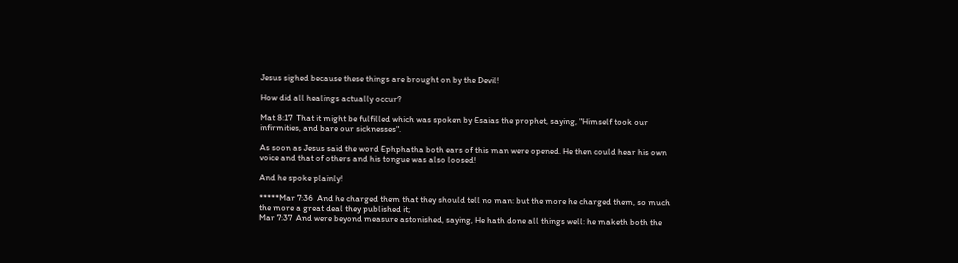Jesus sighed because these things are brought on by the Devil!

How did all healings actually occur?

Mat 8:17  That it might be fulfilled which was spoken by Esaias the prophet, saying, "Himself took our infirmities, and bare our sicknesses".

As soon as Jesus said the word Ephphatha both ears of this man were opened. He then could hear his own voice and that of others and his tongue was also loosed!

And he spoke plainly!

*****Mar 7:36  And he charged them that they should tell no man: but the more he charged them, so much the more a great deal they published it;
Mar 7:37  And were beyond measure astonished, saying, He hath done all things well: he maketh both the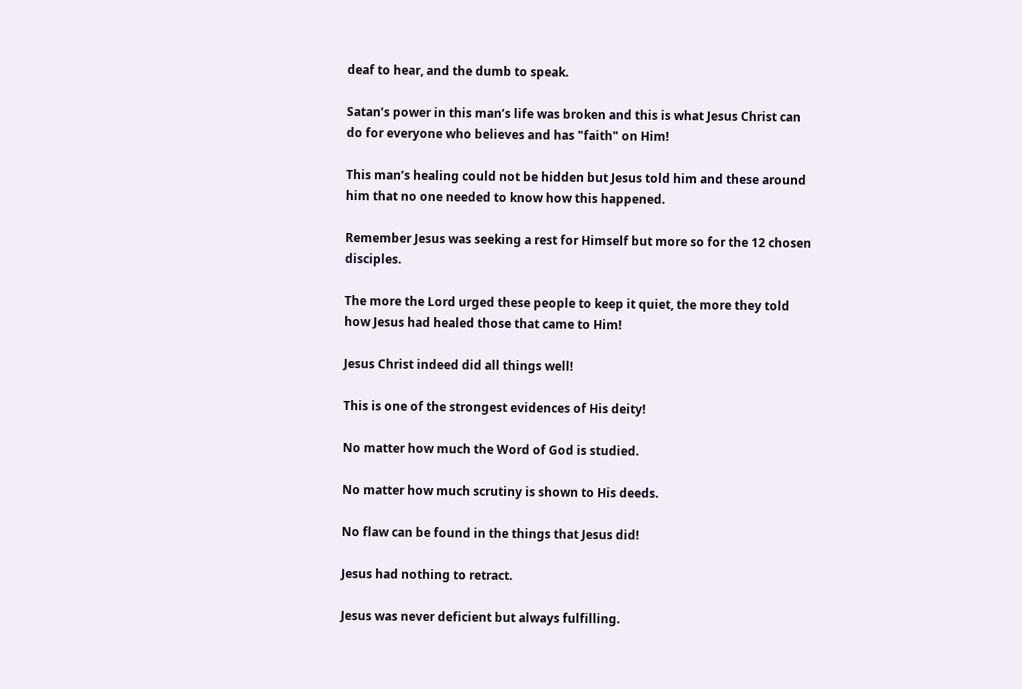deaf to hear, and the dumb to speak.

Satan’s power in this man’s life was broken and this is what Jesus Christ can do for everyone who believes and has "faith" on Him!

This man’s healing could not be hidden but Jesus told him and these around him that no one needed to know how this happened.

Remember Jesus was seeking a rest for Himself but more so for the 12 chosen disciples.

The more the Lord urged these people to keep it quiet, the more they told how Jesus had healed those that came to Him!

Jesus Christ indeed did all things well!

This is one of the strongest evidences of His deity!

No matter how much the Word of God is studied.

No matter how much scrutiny is shown to His deeds.

No flaw can be found in the things that Jesus did!

Jesus had nothing to retract.

Jesus was never deficient but always fulfilling.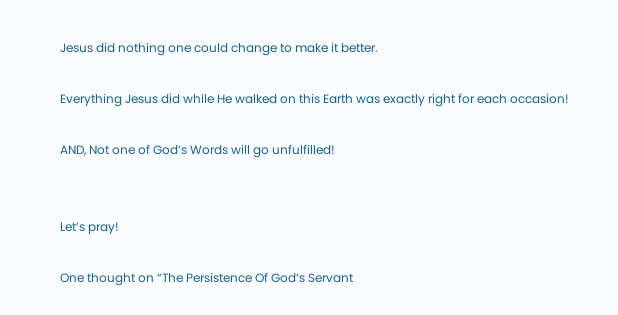Jesus did nothing one could change to make it better.

Everything Jesus did while He walked on this Earth was exactly right for each occasion!

AND, Not one of God’s Words will go unfulfilled!


Let’s pray!

One thought on “The Persistence Of God’s Servant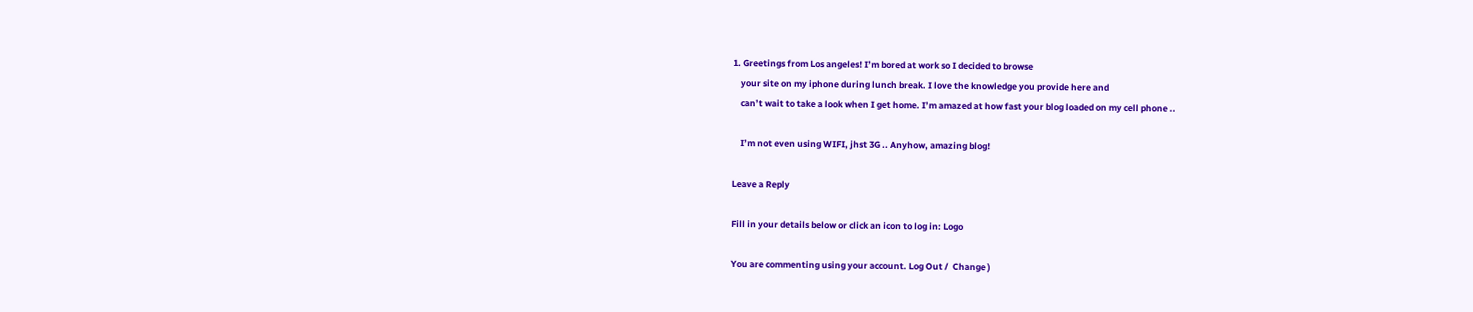1. Greetings from Los angeles! I’m bored at work so I decided to browse
    your site on my iphone during lunch break. I love the knowledge you provide here and
    can’t wait to take a look when I get home. I’m amazed at how fast your blog loaded on my cell phone ..

    I’m not even using WIFI, jhst 3G .. Anyhow, amazing blog!

Leave a Reply

Fill in your details below or click an icon to log in: Logo

You are commenting using your account. Log Out /  Change )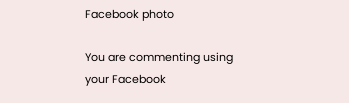Facebook photo

You are commenting using your Facebook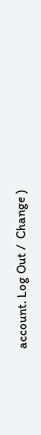account. Log Out /  Change )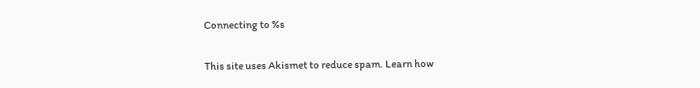Connecting to %s

This site uses Akismet to reduce spam. Learn how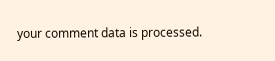your comment data is processed.